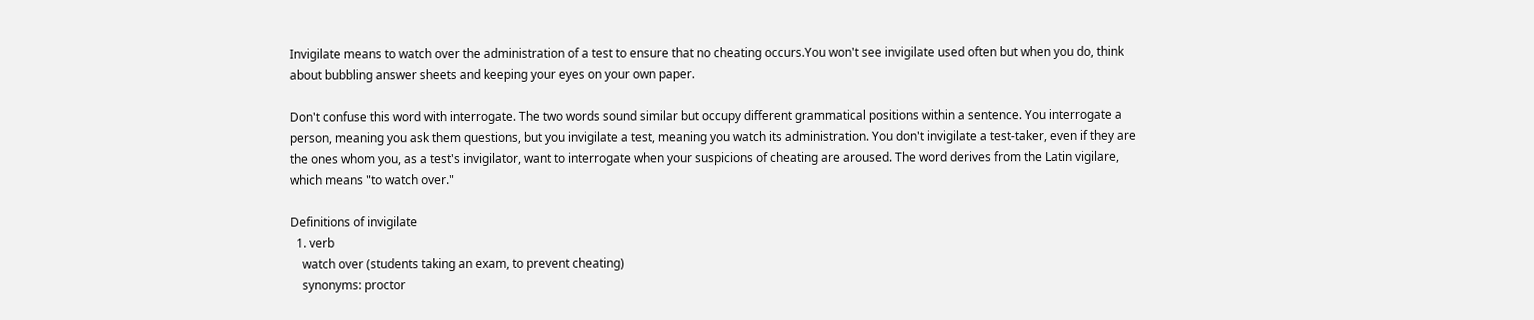Invigilate means to watch over the administration of a test to ensure that no cheating occurs.You won't see invigilate used often but when you do, think about bubbling answer sheets and keeping your eyes on your own paper.

Don't confuse this word with interrogate. The two words sound similar but occupy different grammatical positions within a sentence. You interrogate a person, meaning you ask them questions, but you invigilate a test, meaning you watch its administration. You don't invigilate a test-taker, even if they are the ones whom you, as a test's invigilator, want to interrogate when your suspicions of cheating are aroused. The word derives from the Latin vigilare, which means "to watch over."

Definitions of invigilate
  1. verb
    watch over (students taking an exam, to prevent cheating)
    synonyms: proctor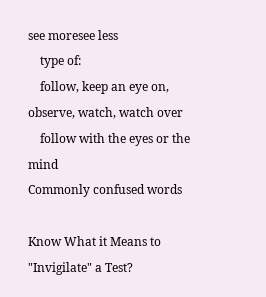see moresee less
    type of:
    follow, keep an eye on, observe, watch, watch over
    follow with the eyes or the mind
Commonly confused words

Know What it Means to "Invigilate" a Test?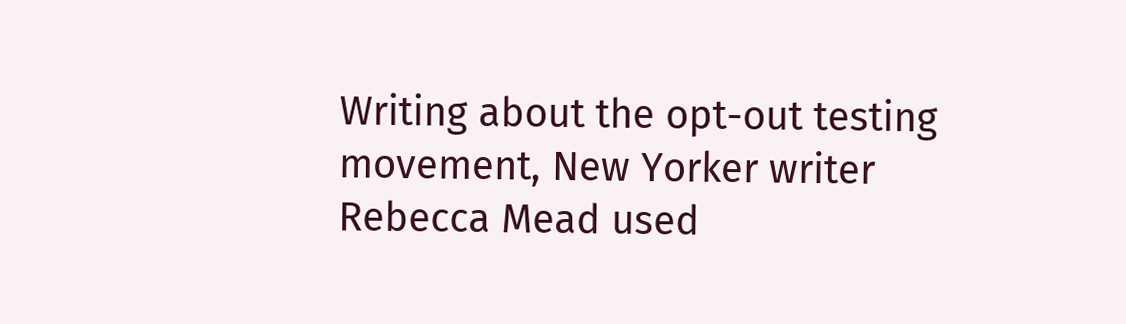Writing about the opt-out testing movement, New Yorker writer Rebecca Mead used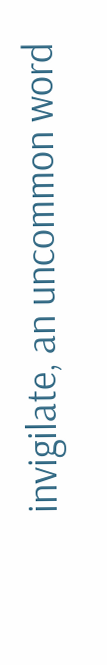invigilate, an uncommon word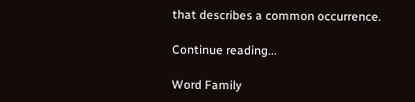that describes a common occurrence.

Continue reading...

Word Family